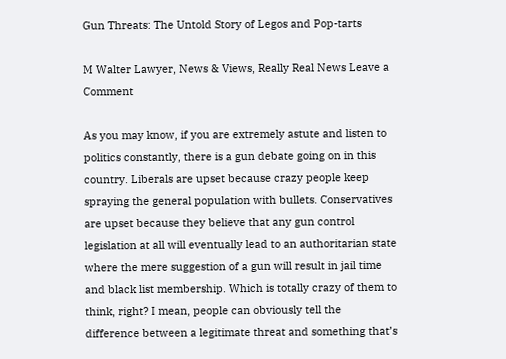Gun Threats: The Untold Story of Legos and Pop-tarts

M Walter Lawyer, News & Views, Really Real News Leave a Comment

As you may know, if you are extremely astute and listen to politics constantly, there is a gun debate going on in this country. Liberals are upset because crazy people keep spraying the general population with bullets. Conservatives are upset because they believe that any gun control legislation at all will eventually lead to an authoritarian state where the mere suggestion of a gun will result in jail time and black list membership. Which is totally crazy of them to think, right? I mean, people can obviously tell the difference between a legitimate threat and something that’s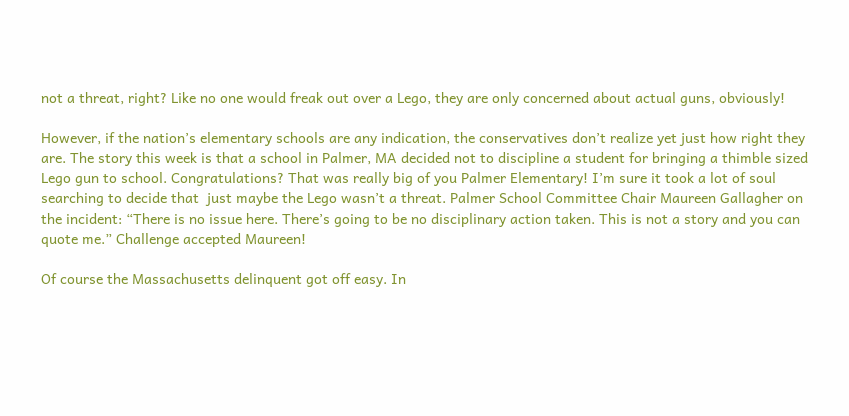not a threat, right? Like no one would freak out over a Lego, they are only concerned about actual guns, obviously!

However, if the nation’s elementary schools are any indication, the conservatives don’t realize yet just how right they are. The story this week is that a school in Palmer, MA decided not to discipline a student for bringing a thimble sized Lego gun to school. Congratulations? That was really big of you Palmer Elementary! I’m sure it took a lot of soul searching to decide that  just maybe the Lego wasn’t a threat. Palmer School Committee Chair Maureen Gallagher on the incident: “There is no issue here. There’s going to be no disciplinary action taken. This is not a story and you can quote me.” Challenge accepted Maureen!

Of course the Massachusetts delinquent got off easy. In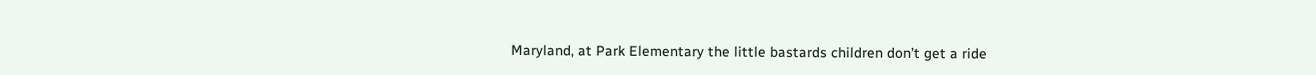Maryland, at Park Elementary the little bastards children don’t get a ride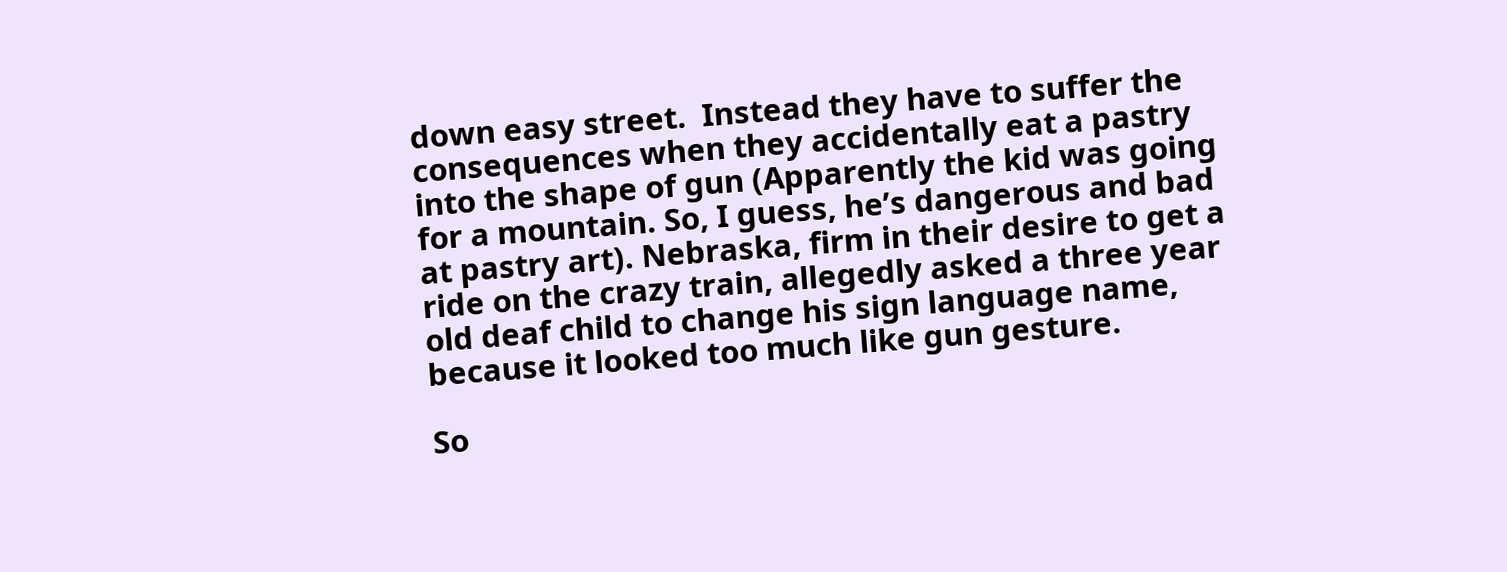down easy street.  Instead they have to suffer the consequences when they accidentally eat a pastry into the shape of gun (Apparently the kid was going for a mountain. So, I guess, he’s dangerous and bad at pastry art). Nebraska, firm in their desire to get a ride on the crazy train, allegedly asked a three year old deaf child to change his sign language name, because it looked too much like gun gesture.

So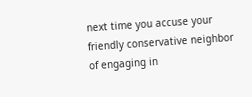next time you accuse your friendly conservative neighbor of engaging in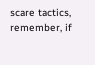scare tactics, remember, if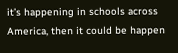it’s happening in schools across America, then it could be happen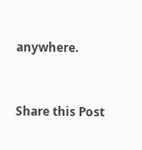anywhere.



Share this Post